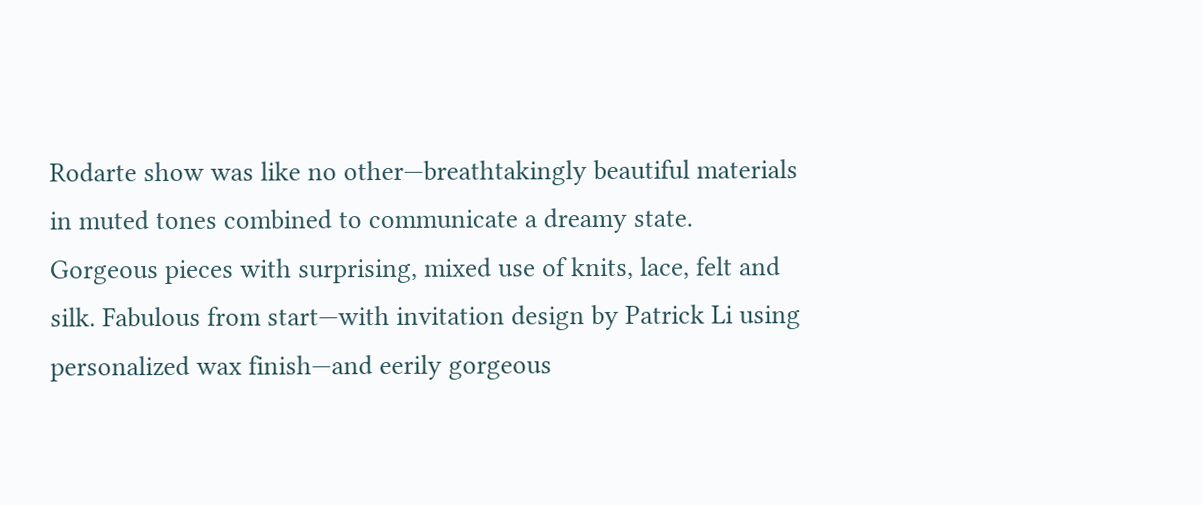Rodarte show was like no other—breathtakingly beautiful materials in muted tones combined to communicate a dreamy state. Gorgeous pieces with surprising, mixed use of knits, lace, felt and silk. Fabulous from start—with invitation design by Patrick Li using personalized wax finish—and eerily gorgeous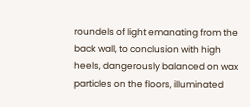roundels of light emanating from the back wall, to conclusion with high heels, dangerously balanced on wax particles on the floors, illuminated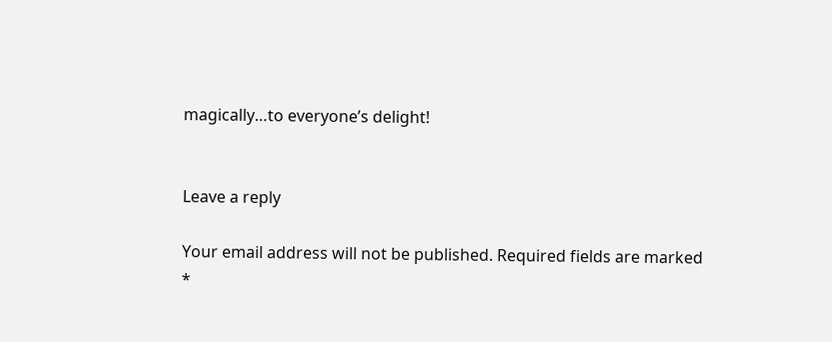magically…to everyone’s delight!


Leave a reply

Your email address will not be published. Required fields are marked *